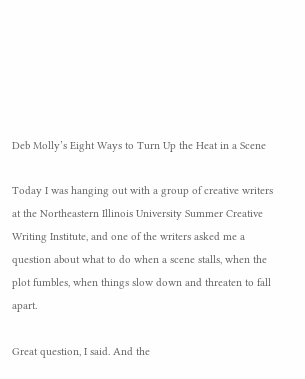Deb Molly’s Eight Ways to Turn Up the Heat in a Scene

Today I was hanging out with a group of creative writers at the Northeastern Illinois University Summer Creative Writing Institute, and one of the writers asked me a question about what to do when a scene stalls, when the plot fumbles, when things slow down and threaten to fall apart.

Great question, I said. And the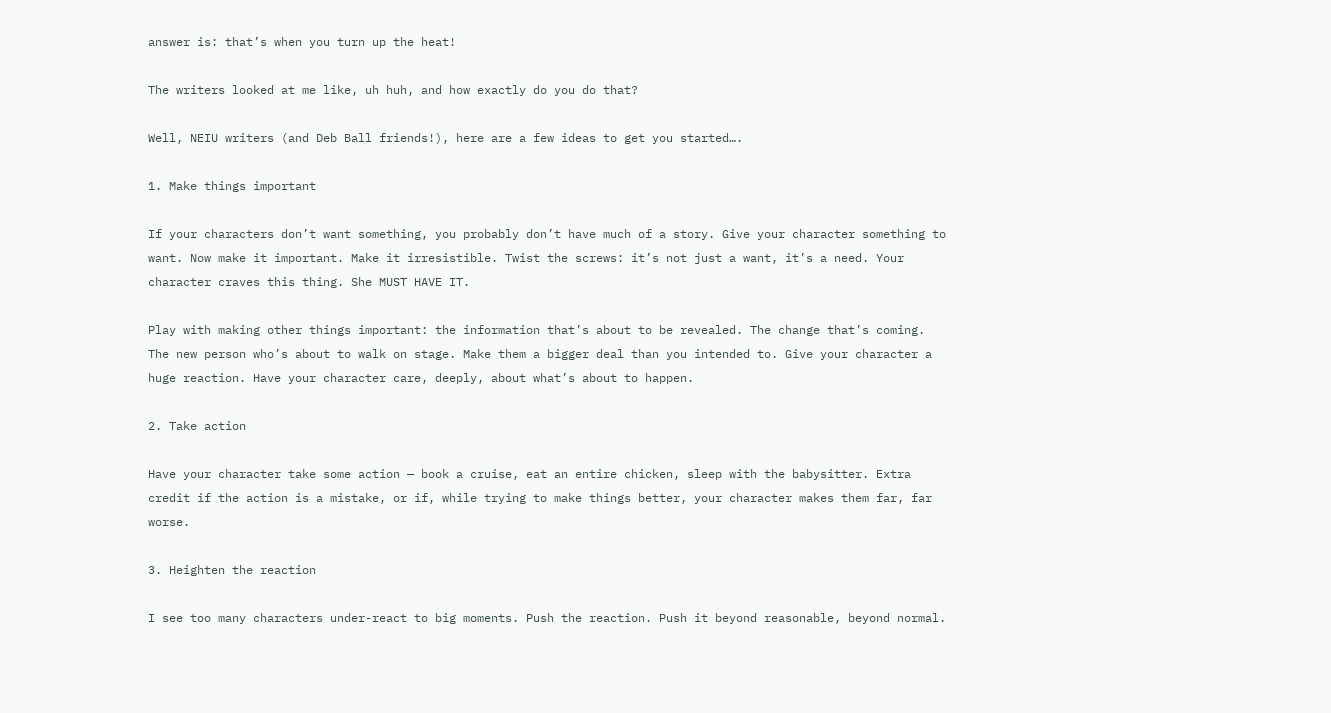answer is: that’s when you turn up the heat!

The writers looked at me like, uh huh, and how exactly do you do that?

Well, NEIU writers (and Deb Ball friends!), here are a few ideas to get you started….

1. Make things important

If your characters don’t want something, you probably don’t have much of a story. Give your character something to want. Now make it important. Make it irresistible. Twist the screws: it’s not just a want, it’s a need. Your character craves this thing. She MUST HAVE IT.

Play with making other things important: the information that’s about to be revealed. The change that’s coming. The new person who’s about to walk on stage. Make them a bigger deal than you intended to. Give your character a huge reaction. Have your character care, deeply, about what’s about to happen.

2. Take action

Have your character take some action — book a cruise, eat an entire chicken, sleep with the babysitter. Extra credit if the action is a mistake, or if, while trying to make things better, your character makes them far, far worse.

3. Heighten the reaction

I see too many characters under-react to big moments. Push the reaction. Push it beyond reasonable, beyond normal.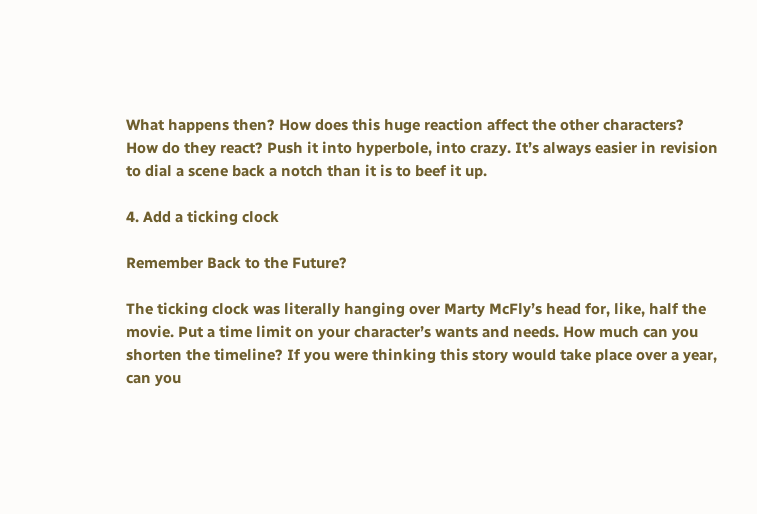What happens then? How does this huge reaction affect the other characters? How do they react? Push it into hyperbole, into crazy. It’s always easier in revision to dial a scene back a notch than it is to beef it up.

4. Add a ticking clock

Remember Back to the Future?

The ticking clock was literally hanging over Marty McFly’s head for, like, half the movie. Put a time limit on your character’s wants and needs. How much can you shorten the timeline? If you were thinking this story would take place over a year, can you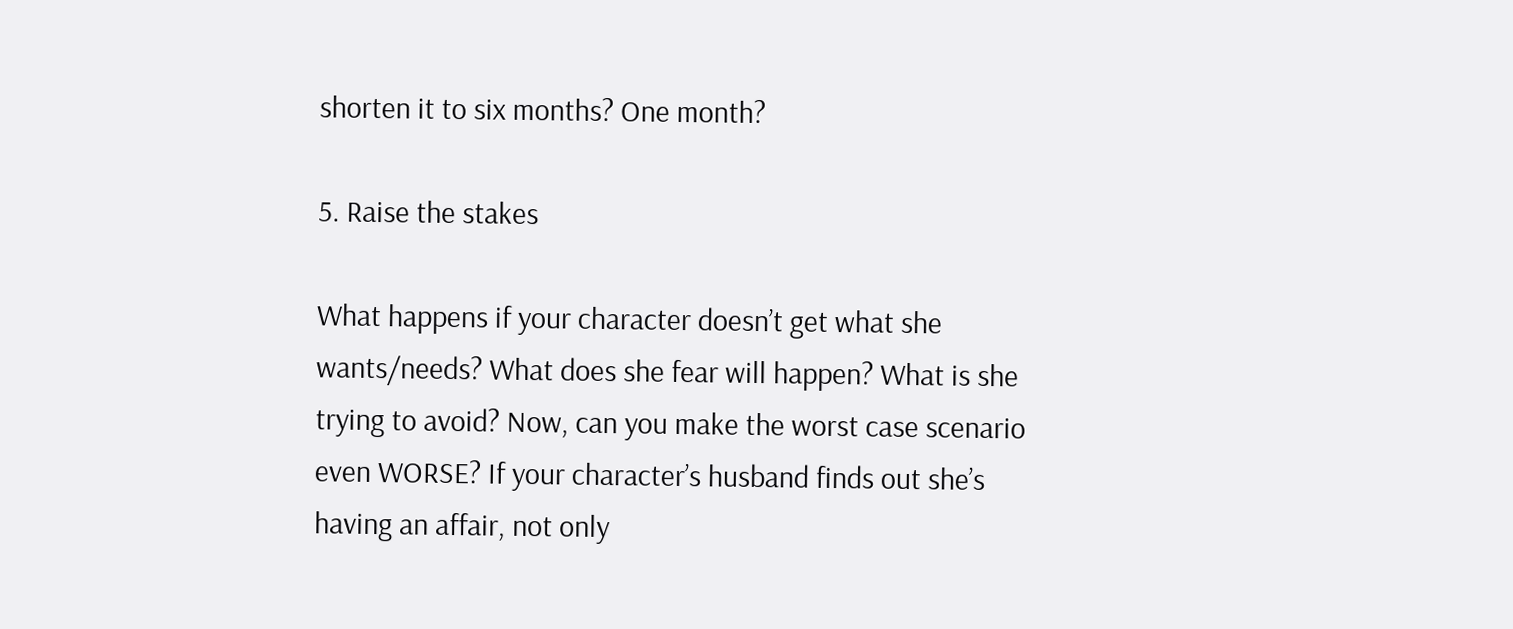shorten it to six months? One month?

5. Raise the stakes

What happens if your character doesn’t get what she wants/needs? What does she fear will happen? What is she trying to avoid? Now, can you make the worst case scenario even WORSE? If your character’s husband finds out she’s having an affair, not only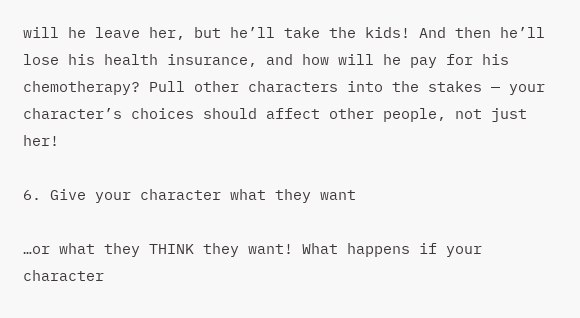will he leave her, but he’ll take the kids! And then he’ll lose his health insurance, and how will he pay for his chemotherapy? Pull other characters into the stakes — your character’s choices should affect other people, not just her!

6. Give your character what they want

…or what they THINK they want! What happens if your character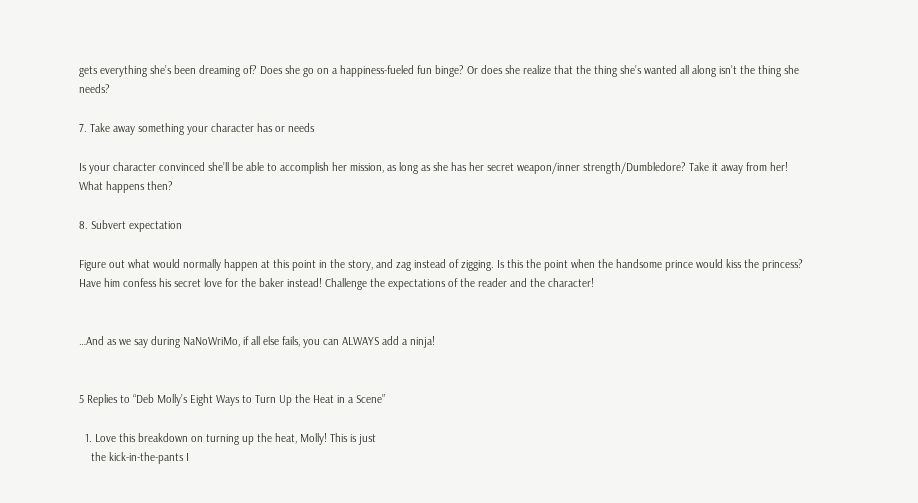gets everything she’s been dreaming of? Does she go on a happiness-fueled fun binge? Or does she realize that the thing she’s wanted all along isn’t the thing she needs?

7. Take away something your character has or needs

Is your character convinced she’ll be able to accomplish her mission, as long as she has her secret weapon/inner strength/Dumbledore? Take it away from her! What happens then?

8. Subvert expectation

Figure out what would normally happen at this point in the story, and zag instead of zigging. Is this the point when the handsome prince would kiss the princess? Have him confess his secret love for the baker instead! Challenge the expectations of the reader and the character!


…And as we say during NaNoWriMo, if all else fails, you can ALWAYS add a ninja!


5 Replies to “Deb Molly’s Eight Ways to Turn Up the Heat in a Scene”

  1. Love this breakdown on turning up the heat, Molly! This is just
    the kick-in-the-pants I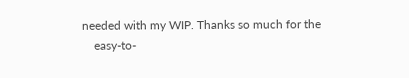needed with my WIP. Thanks so much for the
    easy-to-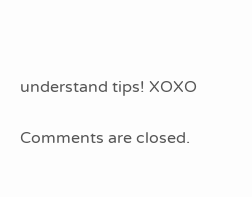understand tips! XOXO

Comments are closed.